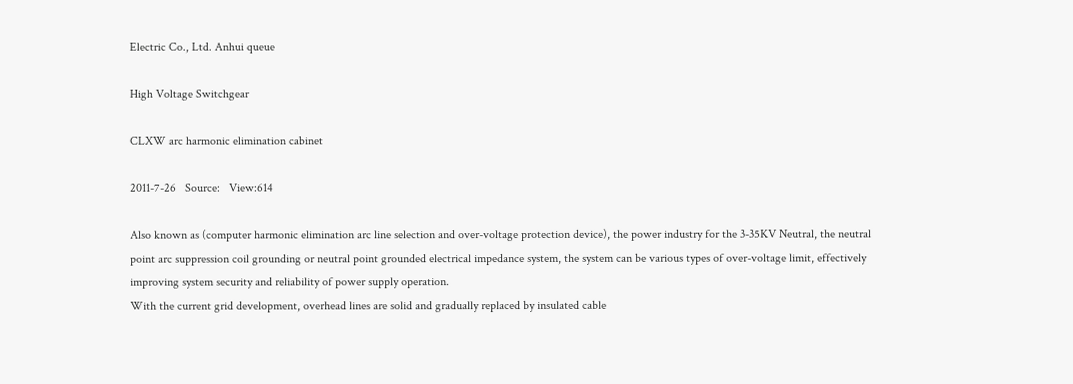Electric Co., Ltd. Anhui queue

High Voltage Switchgear

CLXW arc harmonic elimination cabinet

2011-7-26   Source:   View:614

Also known as (computer harmonic elimination arc line selection and over-voltage protection device), the power industry for the 3-35KV Neutral, the neutral point arc suppression coil grounding or neutral point grounded electrical impedance system, the system can be various types of over-voltage limit, effectively improving system security and reliability of power supply operation.
With the current grid development, overhead lines are solid and gradually replaced by insulated cable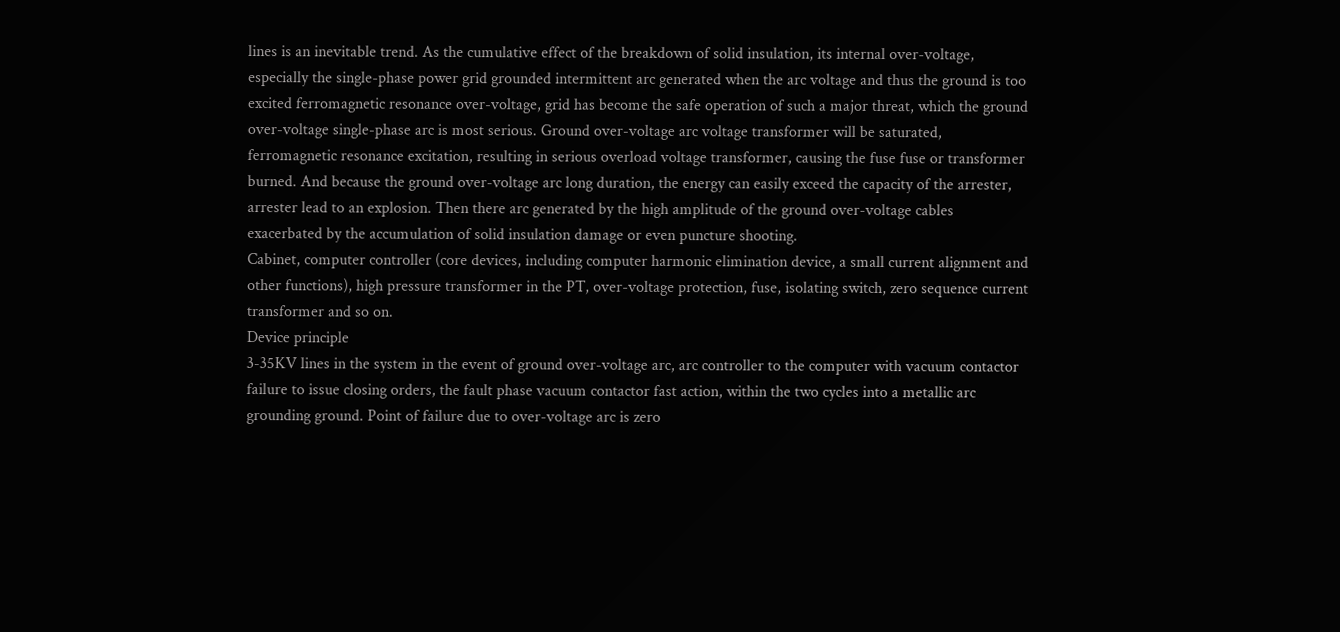lines is an inevitable trend. As the cumulative effect of the breakdown of solid insulation, its internal over-voltage, especially the single-phase power grid grounded intermittent arc generated when the arc voltage and thus the ground is too excited ferromagnetic resonance over-voltage, grid has become the safe operation of such a major threat, which the ground over-voltage single-phase arc is most serious. Ground over-voltage arc voltage transformer will be saturated, ferromagnetic resonance excitation, resulting in serious overload voltage transformer, causing the fuse fuse or transformer burned. And because the ground over-voltage arc long duration, the energy can easily exceed the capacity of the arrester, arrester lead to an explosion. Then there arc generated by the high amplitude of the ground over-voltage cables exacerbated by the accumulation of solid insulation damage or even puncture shooting.
Cabinet, computer controller (core devices, including computer harmonic elimination device, a small current alignment and other functions), high pressure transformer in the PT, over-voltage protection, fuse, isolating switch, zero sequence current transformer and so on.
Device principle
3-35KV lines in the system in the event of ground over-voltage arc, arc controller to the computer with vacuum contactor failure to issue closing orders, the fault phase vacuum contactor fast action, within the two cycles into a metallic arc grounding ground. Point of failure due to over-voltage arc is zero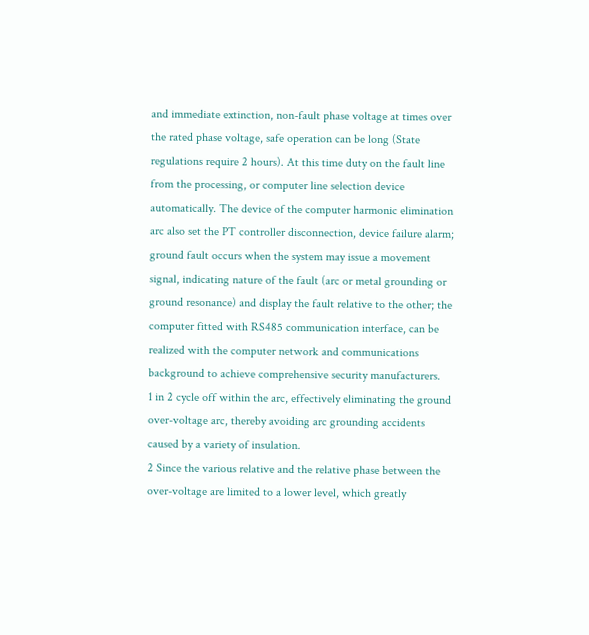and immediate extinction, non-fault phase voltage at times over the rated phase voltage, safe operation can be long (State regulations require 2 hours). At this time duty on the fault line from the processing, or computer line selection device automatically. The device of the computer harmonic elimination arc also set the PT controller disconnection, device failure alarm; ground fault occurs when the system may issue a movement signal, indicating nature of the fault (arc or metal grounding or ground resonance) and display the fault relative to the other; the computer fitted with RS485 communication interface, can be realized with the computer network and communications background to achieve comprehensive security manufacturers.
1 in 2 cycle off within the arc, effectively eliminating the ground over-voltage arc, thereby avoiding arc grounding accidents caused by a variety of insulation.
2 Since the various relative and the relative phase between the over-voltage are limited to a lower level, which greatly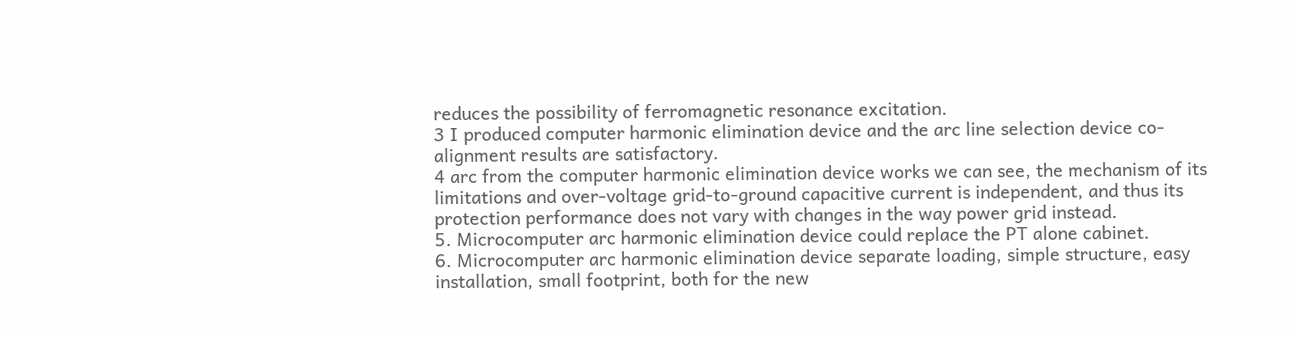reduces the possibility of ferromagnetic resonance excitation.
3 I produced computer harmonic elimination device and the arc line selection device co-alignment results are satisfactory.
4 arc from the computer harmonic elimination device works we can see, the mechanism of its limitations and over-voltage grid-to-ground capacitive current is independent, and thus its protection performance does not vary with changes in the way power grid instead.
5. Microcomputer arc harmonic elimination device could replace the PT alone cabinet.
6. Microcomputer arc harmonic elimination device separate loading, simple structure, easy installation, small footprint, both for the new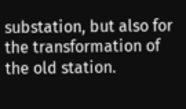substation, but also for the transformation of the old station.